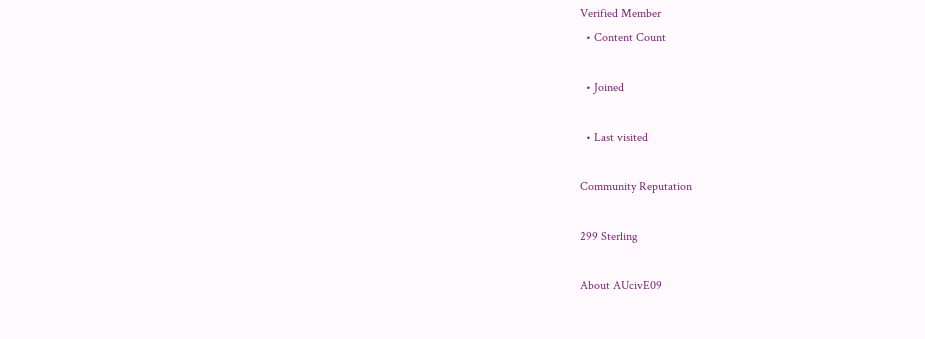Verified Member
  • Content Count

  • Joined

  • Last visited

Community Reputation

299 Sterling

About AUcivE09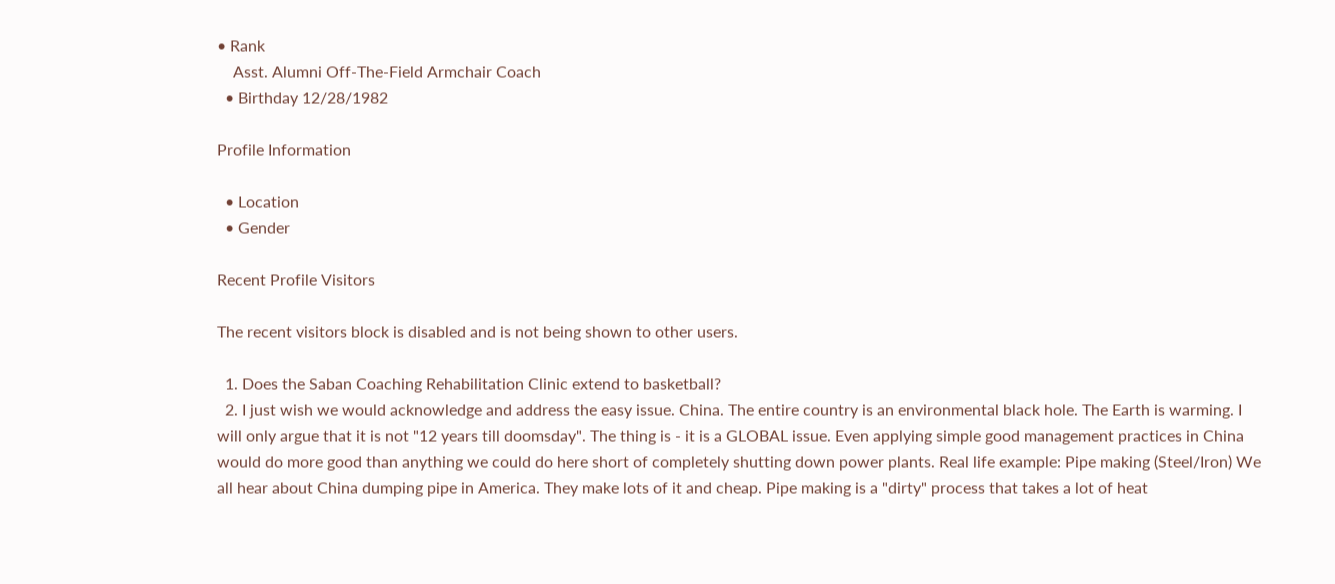• Rank
    Asst. Alumni Off-The-Field Armchair Coach
  • Birthday 12/28/1982

Profile Information

  • Location
  • Gender

Recent Profile Visitors

The recent visitors block is disabled and is not being shown to other users.

  1. Does the Saban Coaching Rehabilitation Clinic extend to basketball?
  2. I just wish we would acknowledge and address the easy issue. China. The entire country is an environmental black hole. The Earth is warming. I will only argue that it is not "12 years till doomsday". The thing is - it is a GLOBAL issue. Even applying simple good management practices in China would do more good than anything we could do here short of completely shutting down power plants. Real life example: Pipe making (Steel/Iron) We all hear about China dumping pipe in America. They make lots of it and cheap. Pipe making is a "dirty" process that takes a lot of heat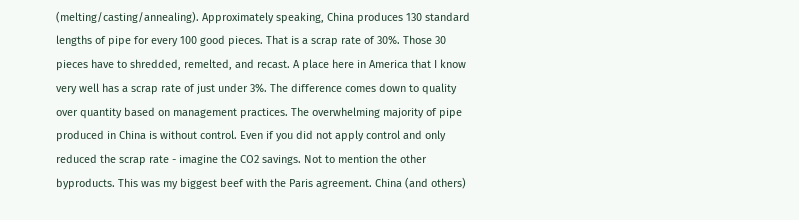(melting/casting/annealing). Approximately speaking, China produces 130 standard lengths of pipe for every 100 good pieces. That is a scrap rate of 30%. Those 30 pieces have to shredded, remelted, and recast. A place here in America that I know very well has a scrap rate of just under 3%. The difference comes down to quality over quantity based on management practices. The overwhelming majority of pipe produced in China is without control. Even if you did not apply control and only reduced the scrap rate - imagine the CO2 savings. Not to mention the other byproducts. This was my biggest beef with the Paris agreement. China (and others)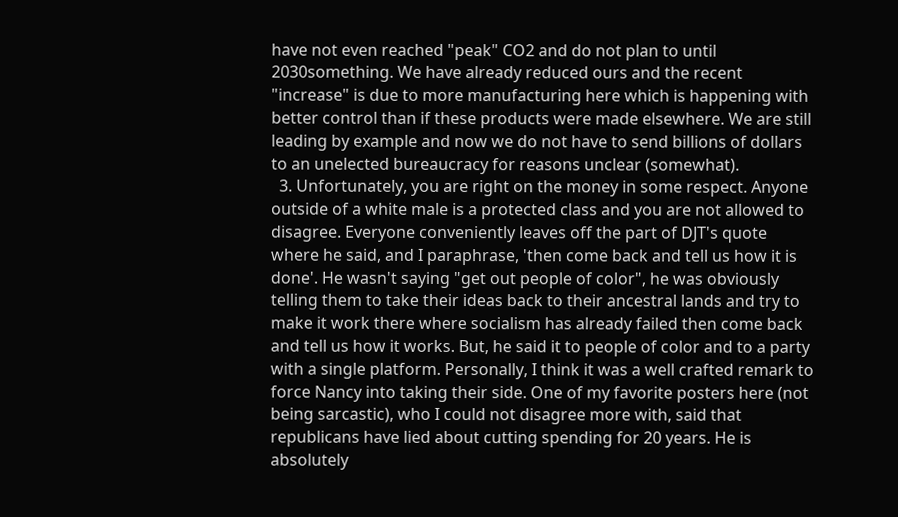have not even reached "peak" CO2 and do not plan to until 2030something. We have already reduced ours and the recent "increase" is due to more manufacturing here which is happening with better control than if these products were made elsewhere. We are still leading by example and now we do not have to send billions of dollars to an unelected bureaucracy for reasons unclear (somewhat).
  3. Unfortunately, you are right on the money in some respect. Anyone outside of a white male is a protected class and you are not allowed to disagree. Everyone conveniently leaves off the part of DJT's quote where he said, and I paraphrase, 'then come back and tell us how it is done'. He wasn't saying "get out people of color", he was obviously telling them to take their ideas back to their ancestral lands and try to make it work there where socialism has already failed then come back and tell us how it works. But, he said it to people of color and to a party with a single platform. Personally, I think it was a well crafted remark to force Nancy into taking their side. One of my favorite posters here (not being sarcastic), who I could not disagree more with, said that republicans have lied about cutting spending for 20 years. He is absolutely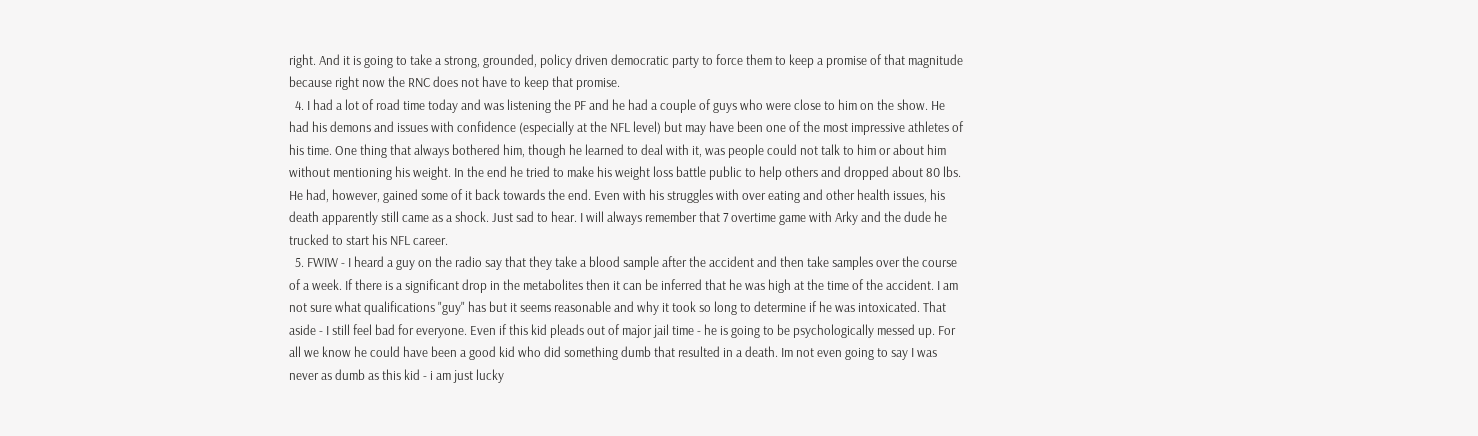right. And it is going to take a strong, grounded, policy driven democratic party to force them to keep a promise of that magnitude because right now the RNC does not have to keep that promise.
  4. I had a lot of road time today and was listening the PF and he had a couple of guys who were close to him on the show. He had his demons and issues with confidence (especially at the NFL level) but may have been one of the most impressive athletes of his time. One thing that always bothered him, though he learned to deal with it, was people could not talk to him or about him without mentioning his weight. In the end he tried to make his weight loss battle public to help others and dropped about 80 lbs. He had, however, gained some of it back towards the end. Even with his struggles with over eating and other health issues, his death apparently still came as a shock. Just sad to hear. I will always remember that 7 overtime game with Arky and the dude he trucked to start his NFL career.
  5. FWIW - I heard a guy on the radio say that they take a blood sample after the accident and then take samples over the course of a week. If there is a significant drop in the metabolites then it can be inferred that he was high at the time of the accident. I am not sure what qualifications "guy" has but it seems reasonable and why it took so long to determine if he was intoxicated. That aside - I still feel bad for everyone. Even if this kid pleads out of major jail time - he is going to be psychologically messed up. For all we know he could have been a good kid who did something dumb that resulted in a death. Im not even going to say I was never as dumb as this kid - i am just lucky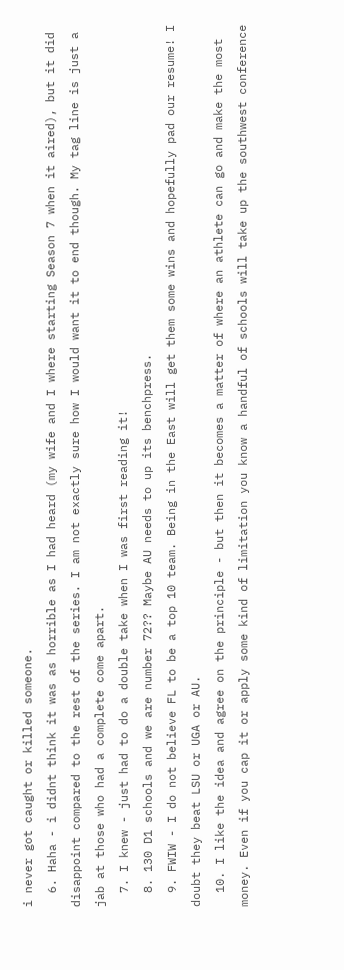i never got caught or killed someone.
  6. Haha - i didnt think it was as horrible as I had heard (my wife and I where starting Season 7 when it aired), but it did disappoint compared to the rest of the series. I am not exactly sure how I would want it to end though. My tag line is just a jab at those who had a complete come apart.
  7. I knew - just had to do a double take when I was first reading it!
  8. 130 D1 schools and we are number 72?? Maybe AU needs to up its benchpress.
  9. FWIW - I do not believe FL to be a top 10 team. Being in the East will get them some wins and hopefully pad our resume! I doubt they beat LSU or UGA or AU.
  10. I like the idea and agree on the principle - but then it becomes a matter of where an athlete can go and make the most money. Even if you cap it or apply some kind of limitation you know a handful of schools will take up the southwest conference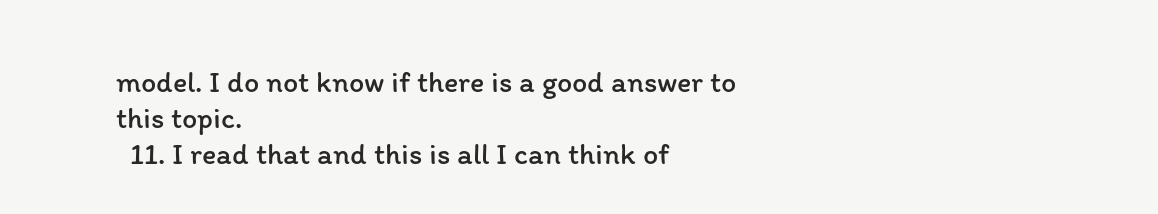model. I do not know if there is a good answer to this topic.
  11. I read that and this is all I can think of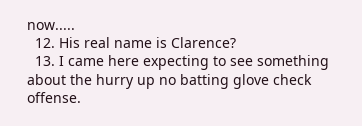now.....
  12. His real name is Clarence?
  13. I came here expecting to see something about the hurry up no batting glove check offense.